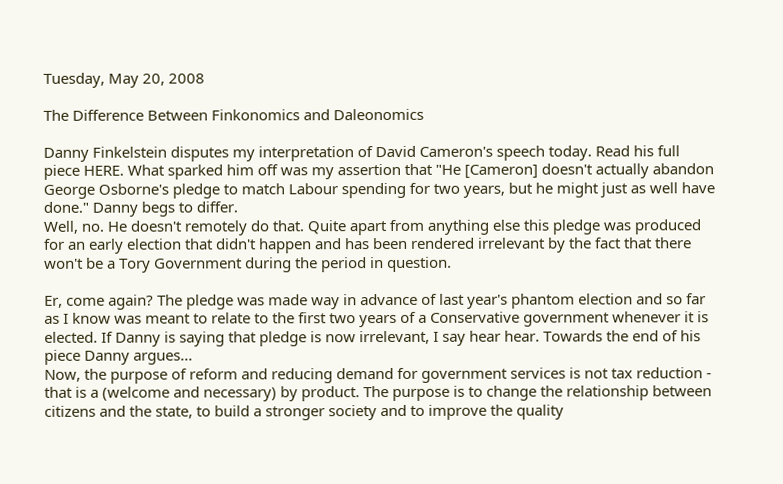Tuesday, May 20, 2008

The Difference Between Finkonomics and Daleonomics

Danny Finkelstein disputes my interpretation of David Cameron's speech today. Read his full piece HERE. What sparked him off was my assertion that "He [Cameron] doesn't actually abandon George Osborne's pledge to match Labour spending for two years, but he might just as well have done." Danny begs to differ.
Well, no. He doesn't remotely do that. Quite apart from anything else this pledge was produced for an early election that didn't happen and has been rendered irrelevant by the fact that there won't be a Tory Government during the period in question.

Er, come again? The pledge was made way in advance of last year's phantom election and so far as I know was meant to relate to the first two years of a Conservative government whenever it is elected. If Danny is saying that pledge is now irrelevant, I say hear hear. Towards the end of his piece Danny argues...
Now, the purpose of reform and reducing demand for government services is not tax reduction - that is a (welcome and necessary) by product. The purpose is to change the relationship between citizens and the state, to build a stronger society and to improve the quality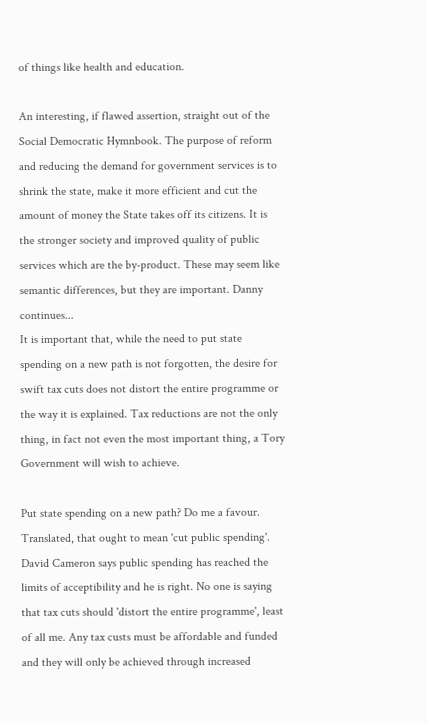of things like health and education.

An interesting, if flawed assertion, straight out of the Social Democratic Hymnbook. The purpose of reform and reducing the demand for government services is to shrink the state, make it more efficient and cut the amount of money the State takes off its citizens. It is the stronger society and improved quality of public services which are the by-product. These may seem like semantic differences, but they are important. Danny continues...
It is important that, while the need to put state spending on a new path is not forgotten, the desire for swift tax cuts does not distort the entire programme or the way it is explained. Tax reductions are not the only thing, in fact not even the most important thing, a Tory Government will wish to achieve.

Put state spending on a new path? Do me a favour. Translated, that ought to mean 'cut public spending'. David Cameron says public spending has reached the limits of acceptibility and he is right. No one is saying that tax cuts should 'distort the entire programme', least of all me. Any tax custs must be affordable and funded and they will only be achieved through increased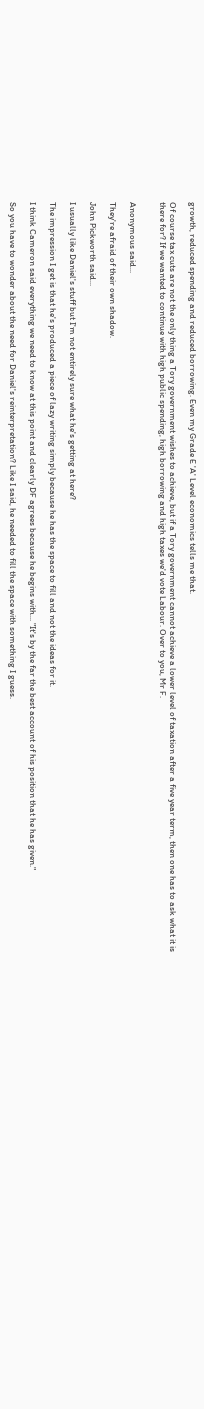growth, reduced spending and reduced borrowing. Even my Grade E 'A' Level economics tells me that.

Of course tax cuts are not the only thing a Tory government wishes to achieve, but if a Tory government cannot achieve a lower level of taxation after a five year term, then one has to ask what it is there for? If we wanted to continue with high public spending, high borrowing and high taxes we'd vote Labour. Over to you, Mr F.


Anonymous said...

They're afraid of their own shadow.

John Pickworth said...

I usually like Daniel's stuff but I'm not entirely sure what he's getting at here?

The impression I get is that he's produced a piece of lazy writing simply because he has the space to fill and not the ideas for it.

I think Cameron said everything we need to know at this point and clearly DF agrees because he begins with... "It's by the far the best account of his position that he has given."

So you have to wonder about the need for Daniel's reinterpretation? Like I said, he needed to fill the space with something I guess.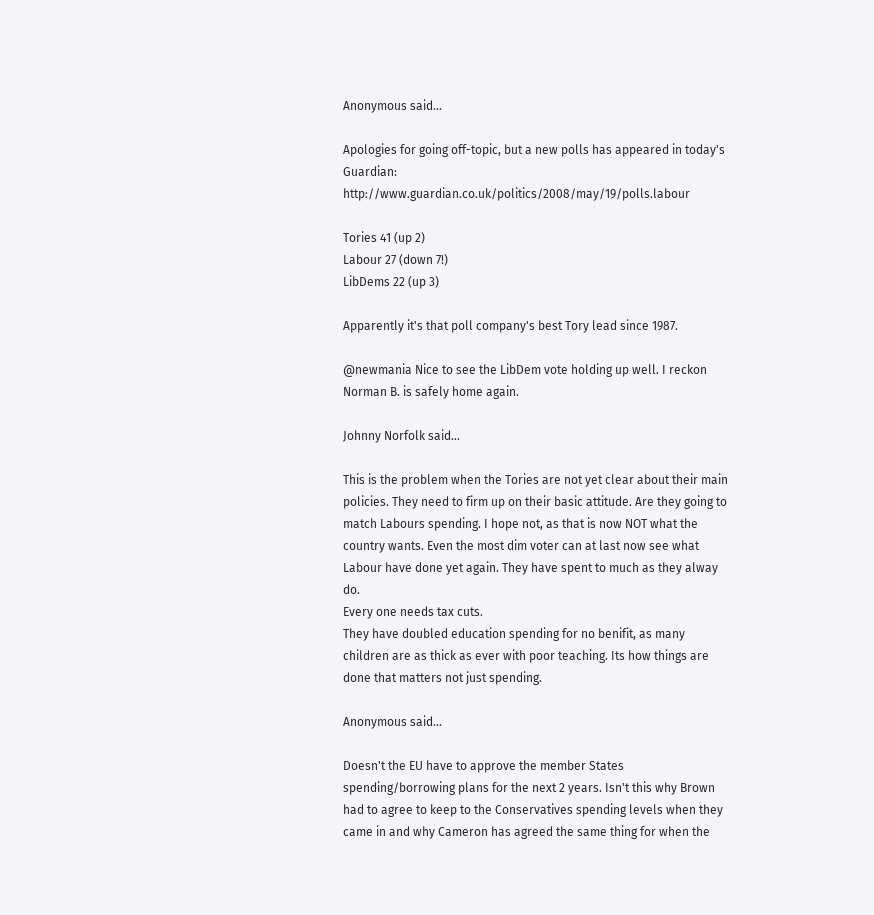Anonymous said...

Apologies for going off-topic, but a new polls has appeared in today's Guardian: http://www.guardian.co.uk/politics/2008/may/19/polls.labour

Tories 41 (up 2)
Labour 27 (down 7!)
LibDems 22 (up 3)

Apparently it's that poll company's best Tory lead since 1987.

@newmania Nice to see the LibDem vote holding up well. I reckon Norman B. is safely home again.

Johnny Norfolk said...

This is the problem when the Tories are not yet clear about their main policies. They need to firm up on their basic attitude. Are they going to match Labours spending. I hope not, as that is now NOT what the country wants. Even the most dim voter can at last now see what Labour have done yet again. They have spent to much as they alway do.
Every one needs tax cuts.
They have doubled education spending for no benifit, as many children are as thick as ever with poor teaching. Its how things are done that matters not just spending.

Anonymous said...

Doesn't the EU have to approve the member States spending/borrowing plans for the next 2 years. Isn't this why Brown had to agree to keep to the Conservatives spending levels when they came in and why Cameron has agreed the same thing for when the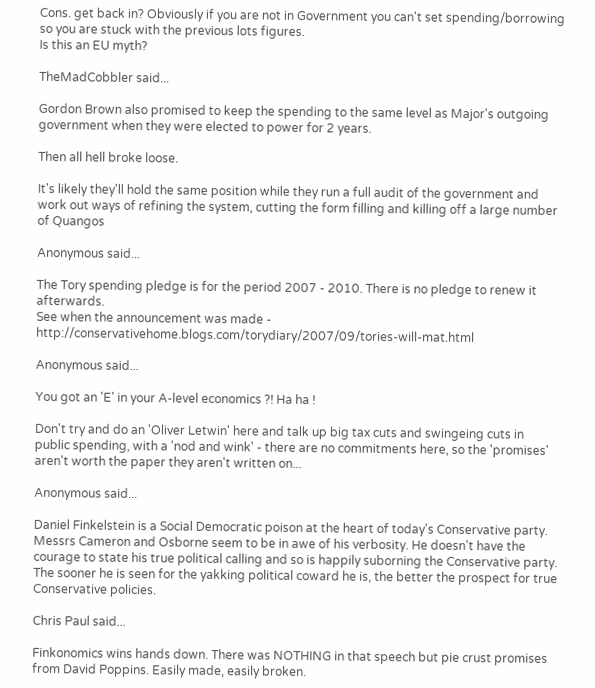Cons. get back in? Obviously if you are not in Government you can't set spending/borrowing so you are stuck with the previous lots figures.
Is this an EU myth?

TheMadCobbler said...

Gordon Brown also promised to keep the spending to the same level as Major's outgoing government when they were elected to power for 2 years.

Then all hell broke loose.

It's likely they'll hold the same position while they run a full audit of the government and work out ways of refining the system, cutting the form filling and killing off a large number of Quangos

Anonymous said...

The Tory spending pledge is for the period 2007 - 2010. There is no pledge to renew it afterwards.
See when the announcement was made - http://conservativehome.blogs.com/torydiary/2007/09/tories-will-mat.html

Anonymous said...

You got an 'E' in your A-level economics ?! Ha ha !

Don't try and do an 'Oliver Letwin' here and talk up big tax cuts and swingeing cuts in public spending, with a 'nod and wink' - there are no commitments here, so the 'promises' aren't worth the paper they aren't written on...

Anonymous said...

Daniel Finkelstein is a Social Democratic poison at the heart of today's Conservative party. Messrs Cameron and Osborne seem to be in awe of his verbosity. He doesn't have the courage to state his true political calling and so is happily suborning the Conservative party. The sooner he is seen for the yakking political coward he is, the better the prospect for true Conservative policies.

Chris Paul said...

Finkonomics wins hands down. There was NOTHING in that speech but pie crust promises from David Poppins. Easily made, easily broken.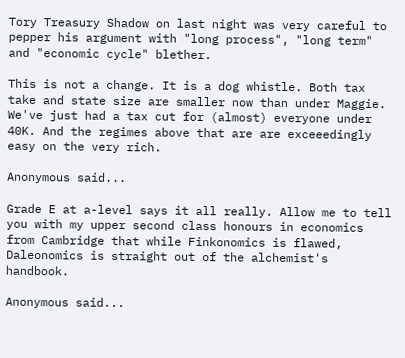Tory Treasury Shadow on last night was very careful to pepper his argument with "long process", "long term" and "economic cycle" blether.

This is not a change. It is a dog whistle. Both tax take and state size are smaller now than under Maggie. We've just had a tax cut for (almost) everyone under 40K. And the regimes above that are are exceeedingly easy on the very rich.

Anonymous said...

Grade E at a-level says it all really. Allow me to tell you with my upper second class honours in economics from Cambridge that while Finkonomics is flawed, Daleonomics is straight out of the alchemist's handbook.

Anonymous said...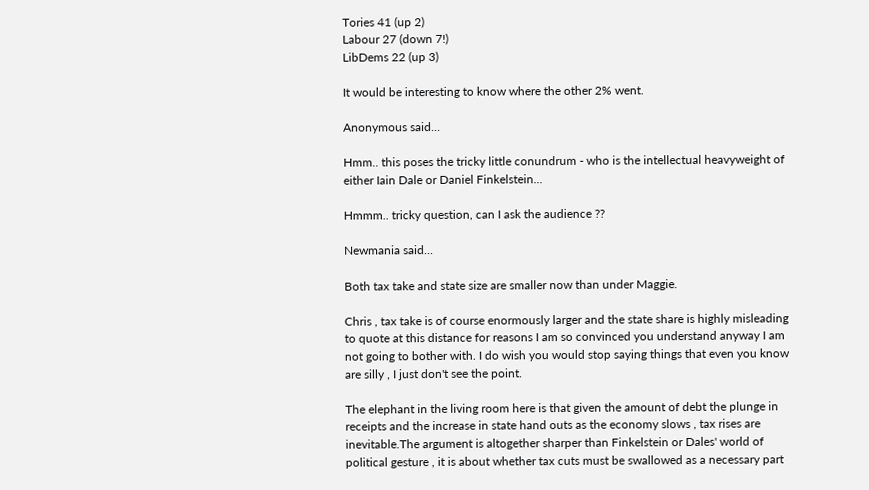Tories 41 (up 2)
Labour 27 (down 7!)
LibDems 22 (up 3)

It would be interesting to know where the other 2% went.

Anonymous said...

Hmm.. this poses the tricky little conundrum - who is the intellectual heavyweight of either Iain Dale or Daniel Finkelstein...

Hmmm.. tricky question, can I ask the audience ??

Newmania said...

Both tax take and state size are smaller now than under Maggie.

Chris , tax take is of course enormously larger and the state share is highly misleading to quote at this distance for reasons I am so convinced you understand anyway I am not going to bother with. I do wish you would stop saying things that even you know are silly , I just don't see the point.

The elephant in the living room here is that given the amount of debt the plunge in receipts and the increase in state hand outs as the economy slows , tax rises are inevitable.The argument is altogether sharper than Finkelstein or Dales' world of political gesture , it is about whether tax cuts must be swallowed as a necessary part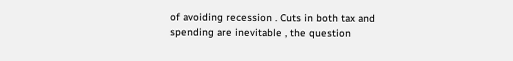of avoiding recession . Cuts in both tax and spending are inevitable , the question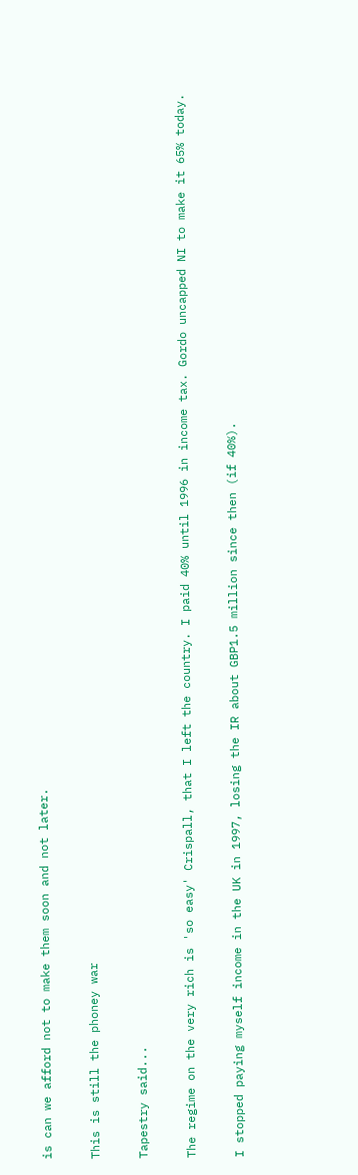is can we afford not to make them soon and not later.

This is still the phoney war

Tapestry said...

The regime on the very rich is 'so easy' Crispall, that I left the country. I paid 40% until 1996 in income tax. Gordo uncapped NI to make it 65% today.

I stopped paying myself income in the UK in 1997, losing the IR about GBP1.5 million since then (if 40%).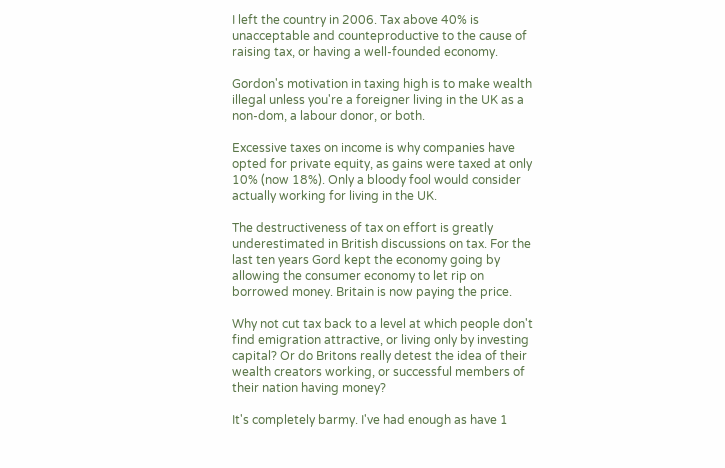I left the country in 2006. Tax above 40% is unacceptable and counteproductive to the cause of raising tax, or having a well-founded economy.

Gordon's motivation in taxing high is to make wealth illegal unless you're a foreigner living in the UK as a non-dom, a labour donor, or both.

Excessive taxes on income is why companies have opted for private equity, as gains were taxed at only 10% (now 18%). Only a bloody fool would consider actually working for living in the UK.

The destructiveness of tax on effort is greatly underestimated in British discussions on tax. For the last ten years Gord kept the economy going by allowing the consumer economy to let rip on borrowed money. Britain is now paying the price.

Why not cut tax back to a level at which people don't find emigration attractive, or living only by investing capital? Or do Britons really detest the idea of their wealth creators working, or successful members of their nation having money?

It's completely barmy. I've had enough as have 1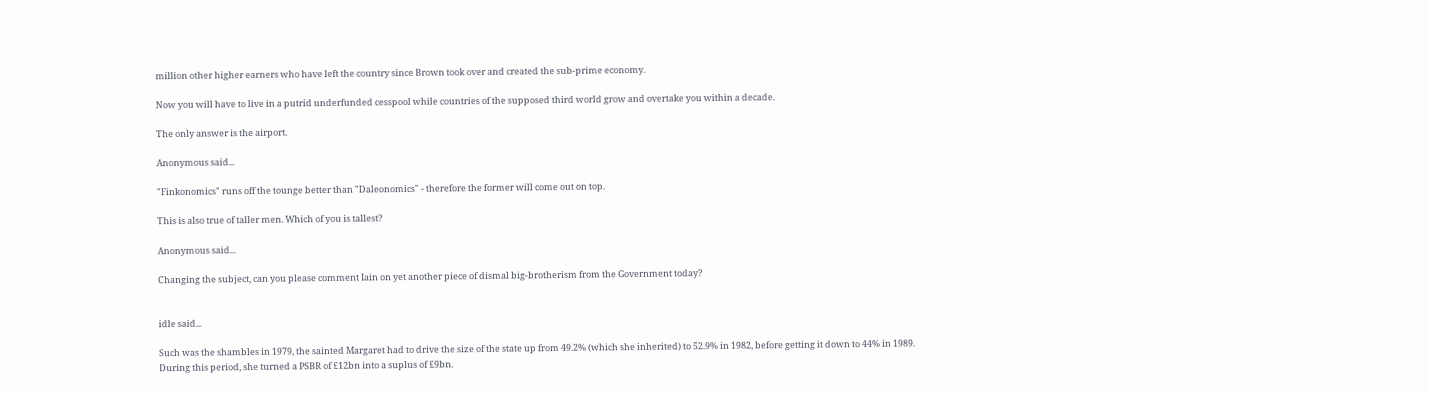million other higher earners who have left the country since Brown took over and created the sub-prime economy.

Now you will have to live in a putrid underfunded cesspool while countries of the supposed third world grow and overtake you within a decade.

The only answer is the airport.

Anonymous said...

"Finkonomics" runs off the tounge better than "Daleonomics" - therefore the former will come out on top.

This is also true of taller men. Which of you is tallest?

Anonymous said...

Changing the subject, can you please comment Iain on yet another piece of dismal big-brotherism from the Government today?


idle said...

Such was the shambles in 1979, the sainted Margaret had to drive the size of the state up from 49.2% (which she inherited) to 52.9% in 1982, before getting it down to 44% in 1989. During this period, she turned a PSBR of £12bn into a suplus of £9bn.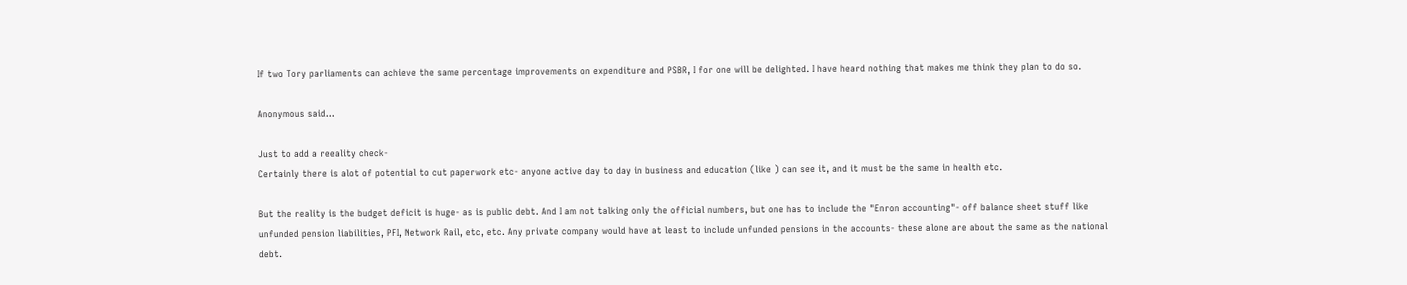If two Tory parliaments can achieve the same percentage improvements on expenditure and PSBR, I for one will be delighted. I have heard nothing that makes me think they plan to do so.

Anonymous said...

Just to add a reeality check-
Certainly there is alot of potential to cut paperwork etc- anyone active day to day in business and education (like ) can see it, and it must be the same in health etc.

But the reality is the budget deficit is huge- as is public debt. And I am not talking only the official numbers, but one has to include the "Enron accounting"- off balance sheet stuff like unfunded pension liabilities, PFI, Network Rail, etc, etc. Any private company would have at least to include unfunded pensions in the accounts- these alone are about the same as the national debt.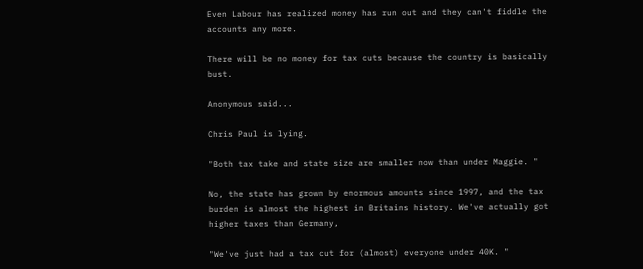Even Labour has realized money has run out and they can't fiddle the accounts any more.

There will be no money for tax cuts because the country is basically bust.

Anonymous said...

Chris Paul is lying.

"Both tax take and state size are smaller now than under Maggie. "

No, the state has grown by enormous amounts since 1997, and the tax burden is almost the highest in Britains history. We've actually got higher taxes than Germany,

"We've just had a tax cut for (almost) everyone under 40K. "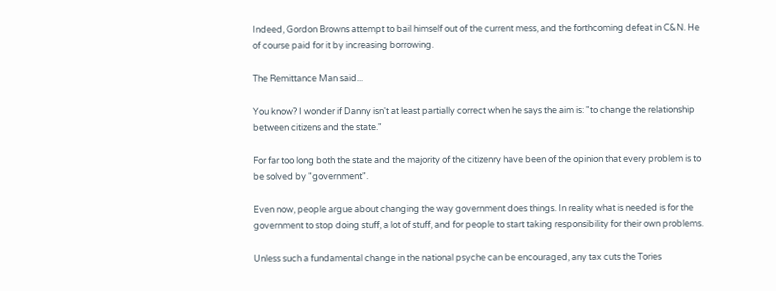Indeed, Gordon Browns attempt to bail himself out of the current mess, and the forthcoming defeat in C&N. He of course paid for it by increasing borrowing.

The Remittance Man said...

You know? I wonder if Danny isn't at least partially correct when he says the aim is: "to change the relationship between citizens and the state."

For far too long both the state and the majority of the citizenry have been of the opinion that every problem is to be solved by "government".

Even now, people argue about changing the way government does things. In reality what is needed is for the government to stop doing stuff, a lot of stuff, and for people to start taking responsibility for their own problems.

Unless such a fundamental change in the national psyche can be encouraged, any tax cuts the Tories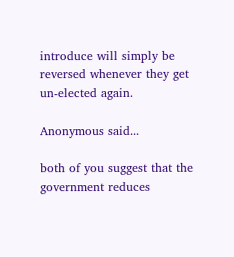introduce will simply be reversed whenever they get un-elected again.

Anonymous said...

both of you suggest that the government reduces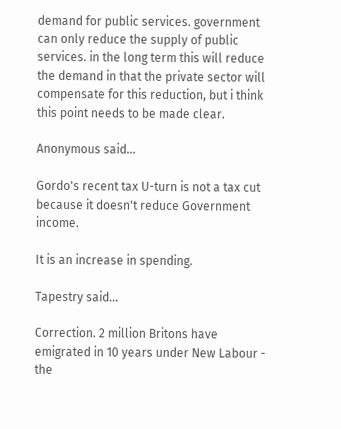demand for public services. government can only reduce the supply of public services. in the long term this will reduce the demand in that the private sector will compensate for this reduction, but i think this point needs to be made clear.

Anonymous said...

Gordo's recent tax U-turn is not a tax cut because it doesn't reduce Government income.

It is an increase in spending.

Tapestry said...

Correction. 2 million Britons have emigrated in 10 years under New Labour - the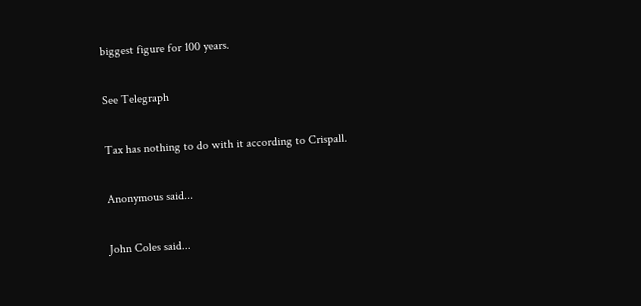biggest figure for 100 years.

See Telegraph

Tax has nothing to do with it according to Crispall.

Anonymous said...

John Coles said...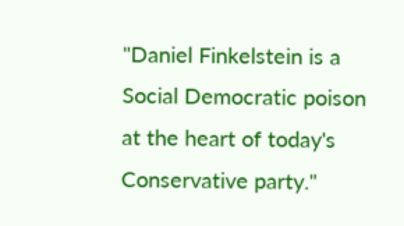"Daniel Finkelstein is a Social Democratic poison at the heart of today's Conservative party."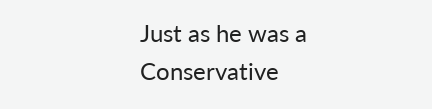Just as he was a Conservative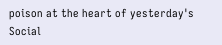poison at the heart of yesterday's Social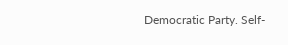Democratic Party. Self-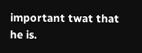important twat that he is.